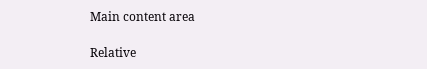Main content area

Relative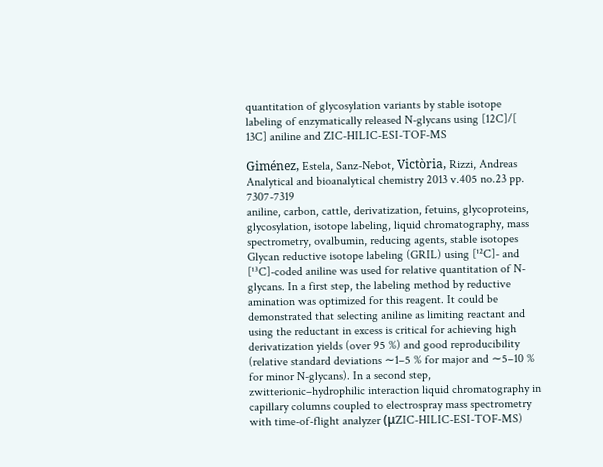quantitation of glycosylation variants by stable isotope labeling of enzymatically released N-glycans using [12C]/[ 13C] aniline and ZIC-HILIC-ESI-TOF-MS

Giménez, Estela, Sanz-Nebot, Victòria, Rizzi, Andreas
Analytical and bioanalytical chemistry 2013 v.405 no.23 pp. 7307-7319
aniline, carbon, cattle, derivatization, fetuins, glycoproteins, glycosylation, isotope labeling, liquid chromatography, mass spectrometry, ovalbumin, reducing agents, stable isotopes
Glycan reductive isotope labeling (GRIL) using [¹²C]- and [¹³C]-coded aniline was used for relative quantitation of N-glycans. In a first step, the labeling method by reductive amination was optimized for this reagent. It could be demonstrated that selecting aniline as limiting reactant and using the reductant in excess is critical for achieving high derivatization yields (over 95 %) and good reproducibility (relative standard deviations ∼1–5 % for major and ∼5–10 % for minor N-glycans). In a second step, zwitterionic–hydrophilic interaction liquid chromatography in capillary columns coupled to electrospray mass spectrometry with time-of-flight analyzer (μZIC-HILIC-ESI-TOF-MS)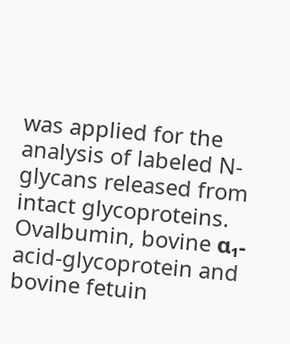was applied for the analysis of labeled N-glycans released from intact glycoproteins. Ovalbumin, bovine α₁-acid-glycoprotein and bovine fetuin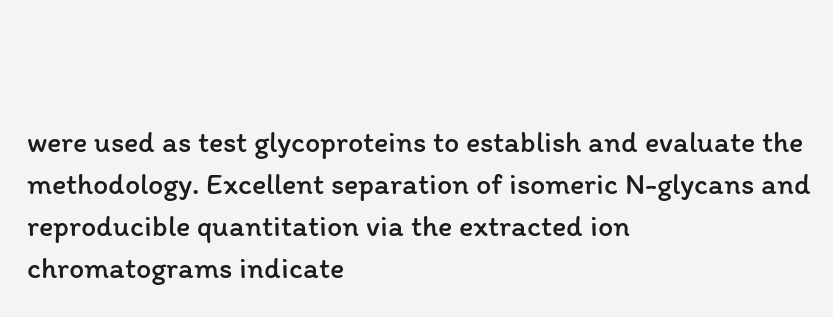were used as test glycoproteins to establish and evaluate the methodology. Excellent separation of isomeric N-glycans and reproducible quantitation via the extracted ion chromatograms indicate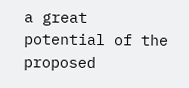a great potential of the proposed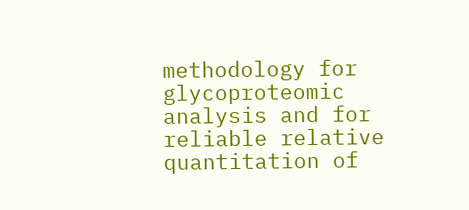methodology for glycoproteomic analysis and for reliable relative quantitation of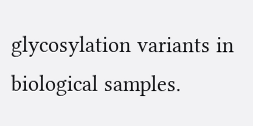glycosylation variants in biological samples.